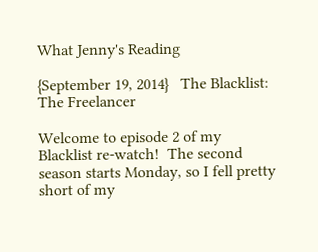What Jenny's Reading

{September 19, 2014}   The Blacklist: The Freelancer

Welcome to episode 2 of my Blacklist re-watch!  The second season starts Monday, so I fell pretty short of my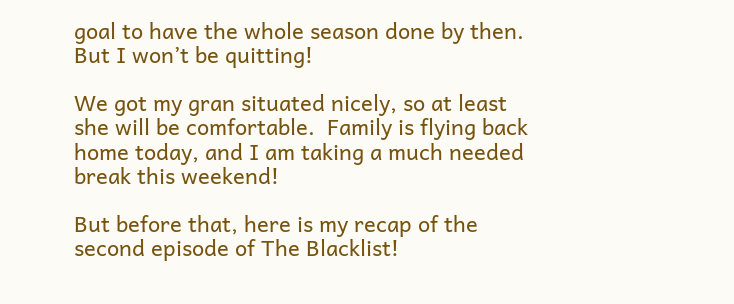goal to have the whole season done by then.  But I won’t be quitting!

We got my gran situated nicely, so at least she will be comfortable.  Family is flying back home today, and I am taking a much needed break this weekend!

But before that, here is my recap of the second episode of The Blacklist!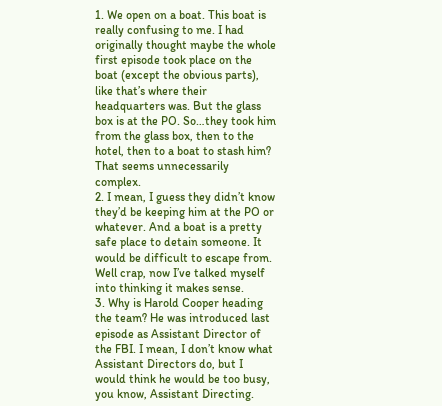1. We open on a boat. This boat is really confusing to me. I had originally thought maybe the whole first episode took place on the boat (except the obvious parts), like that’s where their headquarters was. But the glass box is at the PO. So…they took him from the glass box, then to the hotel, then to a boat to stash him? That seems unnecessarily complex.
2. I mean, I guess they didn’t know they’d be keeping him at the PO or whatever. And a boat is a pretty safe place to detain someone. It would be difficult to escape from. Well crap, now I’ve talked myself into thinking it makes sense.
3. Why is Harold Cooper heading the team? He was introduced last episode as Assistant Director of the FBI. I mean, I don’t know what Assistant Directors do, but I would think he would be too busy, you know, Assistant Directing.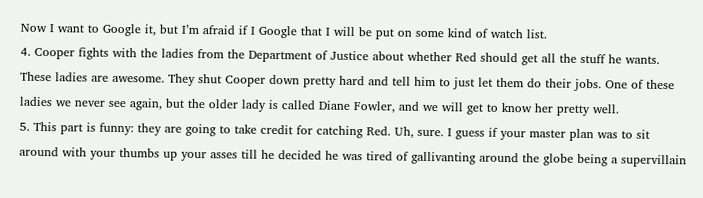Now I want to Google it, but I’m afraid if I Google that I will be put on some kind of watch list.
4. Cooper fights with the ladies from the Department of Justice about whether Red should get all the stuff he wants. These ladies are awesome. They shut Cooper down pretty hard and tell him to just let them do their jobs. One of these ladies we never see again, but the older lady is called Diane Fowler, and we will get to know her pretty well.
5. This part is funny: they are going to take credit for catching Red. Uh, sure. I guess if your master plan was to sit around with your thumbs up your asses till he decided he was tired of gallivanting around the globe being a supervillain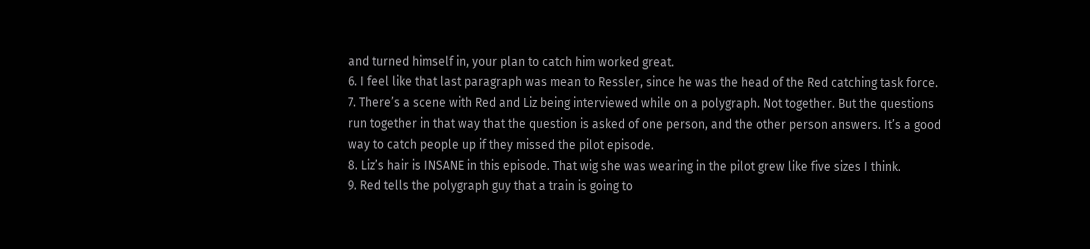and turned himself in, your plan to catch him worked great.
6. I feel like that last paragraph was mean to Ressler, since he was the head of the Red catching task force.
7. There’s a scene with Red and Liz being interviewed while on a polygraph. Not together. But the questions run together in that way that the question is asked of one person, and the other person answers. It’s a good way to catch people up if they missed the pilot episode.
8. Liz’s hair is INSANE in this episode. That wig she was wearing in the pilot grew like five sizes I think.
9. Red tells the polygraph guy that a train is going to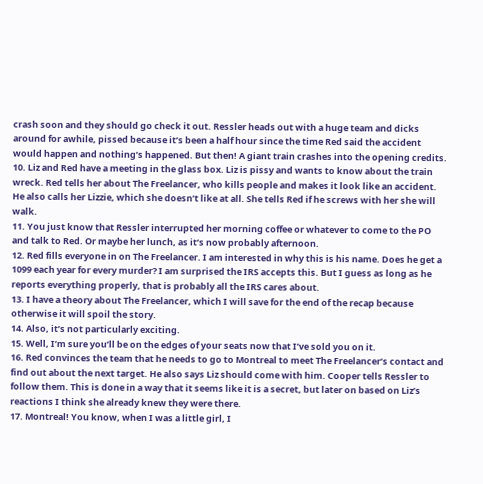crash soon and they should go check it out. Ressler heads out with a huge team and dicks around for awhile, pissed because it’s been a half hour since the time Red said the accident would happen and nothing’s happened. But then! A giant train crashes into the opening credits.
10. Liz and Red have a meeting in the glass box. Liz is pissy and wants to know about the train wreck. Red tells her about The Freelancer, who kills people and makes it look like an accident. He also calls her Lizzie, which she doesn’t like at all. She tells Red if he screws with her she will walk.
11. You just know that Ressler interrupted her morning coffee or whatever to come to the PO and talk to Red. Or maybe her lunch, as it’s now probably afternoon.
12. Red fills everyone in on The Freelancer. I am interested in why this is his name. Does he get a 1099 each year for every murder? I am surprised the IRS accepts this. But I guess as long as he reports everything properly, that is probably all the IRS cares about.
13. I have a theory about The Freelancer, which I will save for the end of the recap because otherwise it will spoil the story.
14. Also, it’s not particularly exciting.
15. Well, I’m sure you’ll be on the edges of your seats now that I’ve sold you on it.
16. Red convinces the team that he needs to go to Montreal to meet The Freelancer’s contact and find out about the next target. He also says Liz should come with him. Cooper tells Ressler to follow them. This is done in a way that it seems like it is a secret, but later on based on Liz’s reactions I think she already knew they were there.
17. Montreal! You know, when I was a little girl, I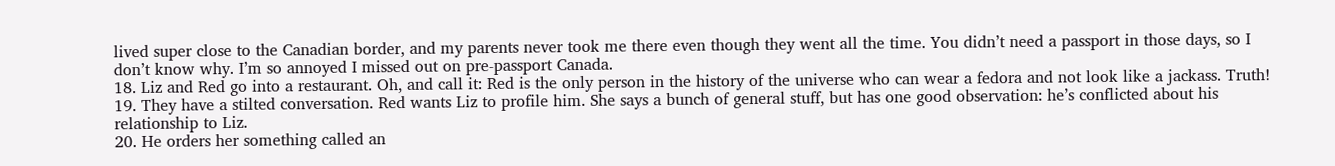lived super close to the Canadian border, and my parents never took me there even though they went all the time. You didn’t need a passport in those days, so I don’t know why. I’m so annoyed I missed out on pre-passport Canada.
18. Liz and Red go into a restaurant. Oh, and call it: Red is the only person in the history of the universe who can wear a fedora and not look like a jackass. Truth!
19. They have a stilted conversation. Red wants Liz to profile him. She says a bunch of general stuff, but has one good observation: he’s conflicted about his relationship to Liz.
20. He orders her something called an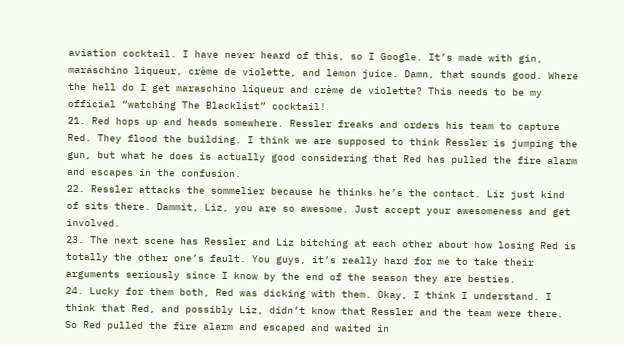aviation cocktail. I have never heard of this, so I Google. It’s made with gin, maraschino liqueur, crème de violette, and lemon juice. Damn, that sounds good. Where the hell do I get maraschino liqueur and crème de violette? This needs to be my official “watching The Blacklist” cocktail!
21. Red hops up and heads somewhere. Ressler freaks and orders his team to capture Red. They flood the building. I think we are supposed to think Ressler is jumping the gun, but what he does is actually good considering that Red has pulled the fire alarm and escapes in the confusion.
22. Ressler attacks the sommelier because he thinks he’s the contact. Liz just kind of sits there. Dammit, Liz, you are so awesome. Just accept your awesomeness and get involved.
23. The next scene has Ressler and Liz bitching at each other about how losing Red is totally the other one’s fault. You guys, it’s really hard for me to take their arguments seriously since I know by the end of the season they are besties.
24. Lucky for them both, Red was dicking with them. Okay, I think I understand. I think that Red, and possibly Liz, didn’t know that Ressler and the team were there. So Red pulled the fire alarm and escaped and waited in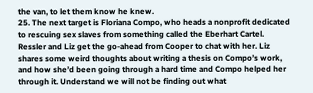the van, to let them know he knew.
25. The next target is Floriana Compo, who heads a nonprofit dedicated to rescuing sex slaves from something called the Eberhart Cartel. Ressler and Liz get the go-ahead from Cooper to chat with her. Liz shares some weird thoughts about writing a thesis on Compo’s work, and how she’d been going through a hard time and Compo helped her through it. Understand we will not be finding out what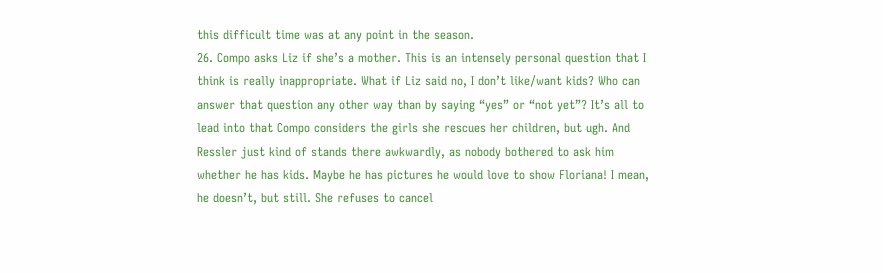this difficult time was at any point in the season.
26. Compo asks Liz if she’s a mother. This is an intensely personal question that I think is really inappropriate. What if Liz said no, I don’t like/want kids? Who can answer that question any other way than by saying “yes” or “not yet”? It’s all to lead into that Compo considers the girls she rescues her children, but ugh. And Ressler just kind of stands there awkwardly, as nobody bothered to ask him whether he has kids. Maybe he has pictures he would love to show Floriana! I mean, he doesn’t, but still. She refuses to cancel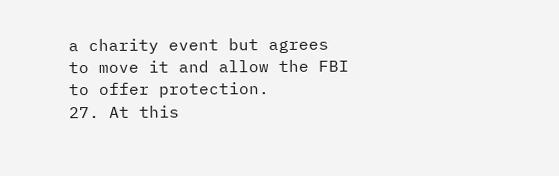a charity event but agrees to move it and allow the FBI to offer protection.
27. At this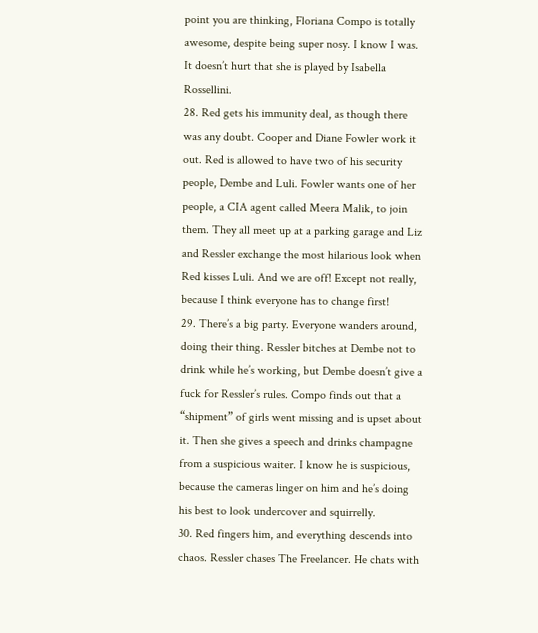point you are thinking, Floriana Compo is totally awesome, despite being super nosy. I know I was. It doesn’t hurt that she is played by Isabella Rossellini.
28. Red gets his immunity deal, as though there was any doubt. Cooper and Diane Fowler work it out. Red is allowed to have two of his security people, Dembe and Luli. Fowler wants one of her people, a CIA agent called Meera Malik, to join them. They all meet up at a parking garage and Liz and Ressler exchange the most hilarious look when Red kisses Luli. And we are off! Except not really, because I think everyone has to change first!
29. There’s a big party. Everyone wanders around, doing their thing. Ressler bitches at Dembe not to drink while he’s working, but Dembe doesn’t give a fuck for Ressler’s rules. Compo finds out that a “shipment” of girls went missing and is upset about it. Then she gives a speech and drinks champagne from a suspicious waiter. I know he is suspicious, because the cameras linger on him and he’s doing his best to look undercover and squirrelly.
30. Red fingers him, and everything descends into chaos. Ressler chases The Freelancer. He chats with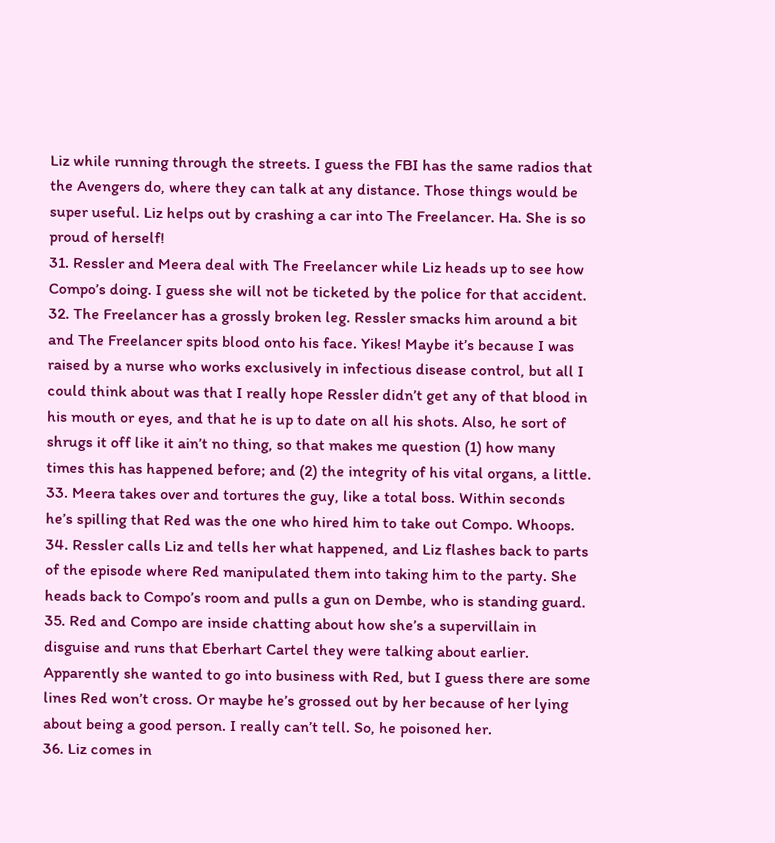Liz while running through the streets. I guess the FBI has the same radios that the Avengers do, where they can talk at any distance. Those things would be super useful. Liz helps out by crashing a car into The Freelancer. Ha. She is so proud of herself!
31. Ressler and Meera deal with The Freelancer while Liz heads up to see how Compo’s doing. I guess she will not be ticketed by the police for that accident.
32. The Freelancer has a grossly broken leg. Ressler smacks him around a bit and The Freelancer spits blood onto his face. Yikes! Maybe it’s because I was raised by a nurse who works exclusively in infectious disease control, but all I could think about was that I really hope Ressler didn’t get any of that blood in his mouth or eyes, and that he is up to date on all his shots. Also, he sort of shrugs it off like it ain’t no thing, so that makes me question (1) how many times this has happened before; and (2) the integrity of his vital organs, a little.
33. Meera takes over and tortures the guy, like a total boss. Within seconds he’s spilling that Red was the one who hired him to take out Compo. Whoops.
34. Ressler calls Liz and tells her what happened, and Liz flashes back to parts of the episode where Red manipulated them into taking him to the party. She heads back to Compo’s room and pulls a gun on Dembe, who is standing guard.
35. Red and Compo are inside chatting about how she’s a supervillain in disguise and runs that Eberhart Cartel they were talking about earlier. Apparently she wanted to go into business with Red, but I guess there are some lines Red won’t cross. Or maybe he’s grossed out by her because of her lying about being a good person. I really can’t tell. So, he poisoned her.
36. Liz comes in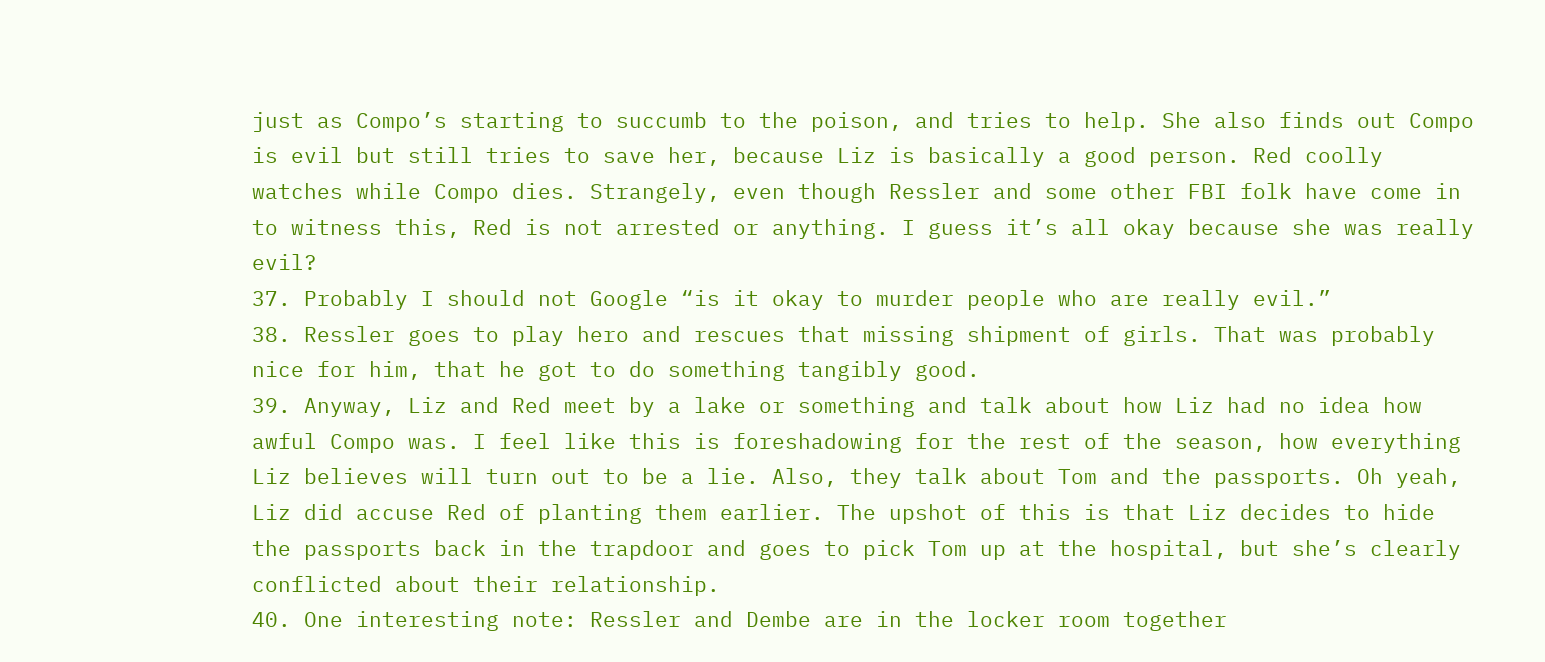just as Compo’s starting to succumb to the poison, and tries to help. She also finds out Compo is evil but still tries to save her, because Liz is basically a good person. Red coolly watches while Compo dies. Strangely, even though Ressler and some other FBI folk have come in to witness this, Red is not arrested or anything. I guess it’s all okay because she was really evil?
37. Probably I should not Google “is it okay to murder people who are really evil.”
38. Ressler goes to play hero and rescues that missing shipment of girls. That was probably nice for him, that he got to do something tangibly good.
39. Anyway, Liz and Red meet by a lake or something and talk about how Liz had no idea how awful Compo was. I feel like this is foreshadowing for the rest of the season, how everything Liz believes will turn out to be a lie. Also, they talk about Tom and the passports. Oh yeah, Liz did accuse Red of planting them earlier. The upshot of this is that Liz decides to hide the passports back in the trapdoor and goes to pick Tom up at the hospital, but she’s clearly conflicted about their relationship.
40. One interesting note: Ressler and Dembe are in the locker room together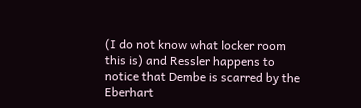(I do not know what locker room this is) and Ressler happens to notice that Dembe is scarred by the Eberhart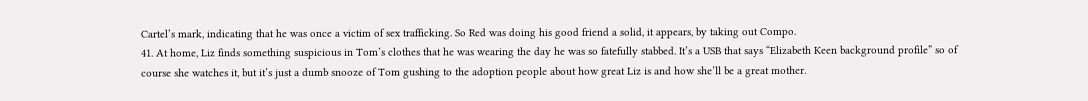Cartel’s mark, indicating that he was once a victim of sex trafficking. So Red was doing his good friend a solid, it appears, by taking out Compo.
41. At home, Liz finds something suspicious in Tom’s clothes that he was wearing the day he was so fatefully stabbed. It’s a USB that says “Elizabeth Keen background profile” so of course she watches it, but it’s just a dumb snooze of Tom gushing to the adoption people about how great Liz is and how she’ll be a great mother.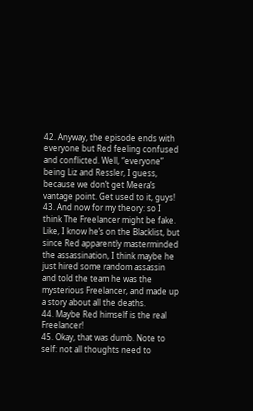42. Anyway, the episode ends with everyone but Red feeling confused and conflicted. Well, “everyone” being Liz and Ressler, I guess, because we don’t get Meera’s vantage point. Get used to it, guys!
43. And now for my theory: so I think The Freelancer might be fake. Like, I know he’s on the Blacklist, but since Red apparently masterminded the assassination, I think maybe he just hired some random assassin and told the team he was the mysterious Freelancer, and made up a story about all the deaths.
44. Maybe Red himself is the real Freelancer!
45. Okay, that was dumb. Note to self: not all thoughts need to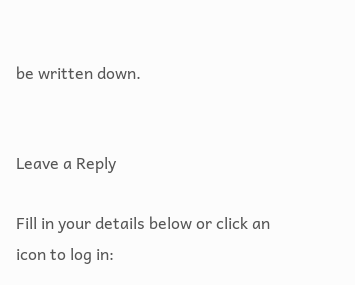be written down.


Leave a Reply

Fill in your details below or click an icon to log in: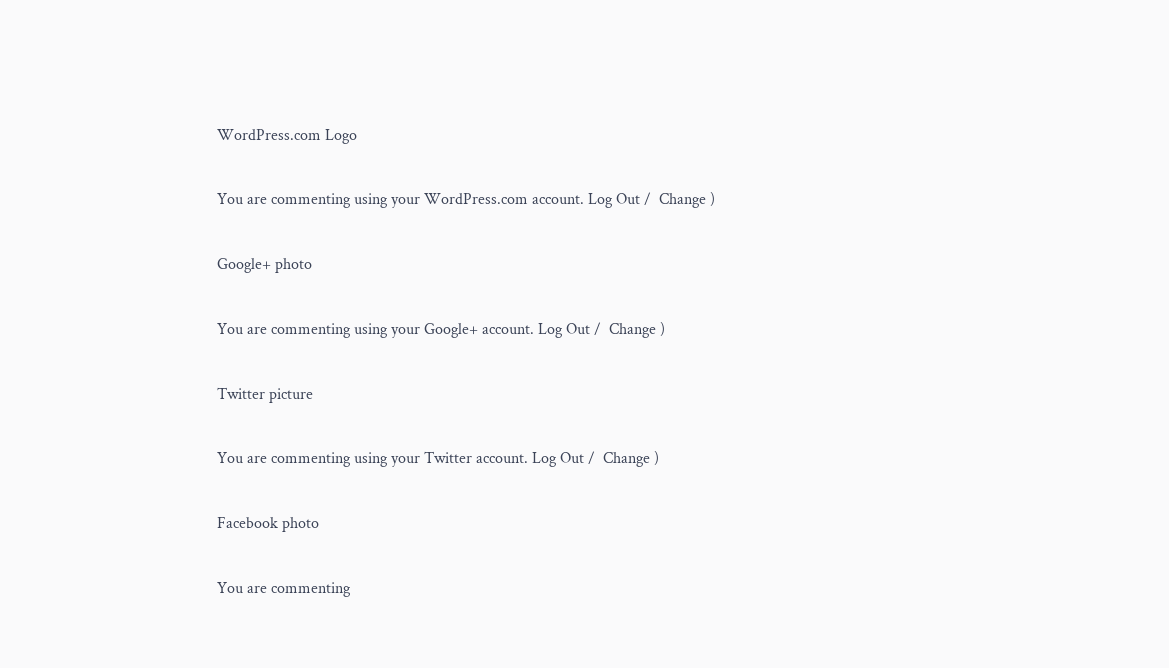WordPress.com Logo

You are commenting using your WordPress.com account. Log Out /  Change )

Google+ photo

You are commenting using your Google+ account. Log Out /  Change )

Twitter picture

You are commenting using your Twitter account. Log Out /  Change )

Facebook photo

You are commenting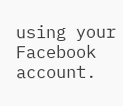using your Facebook account.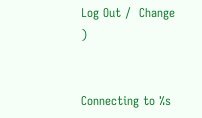Log Out /  Change )


Connecting to %s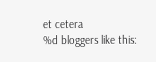et cetera
%d bloggers like this: